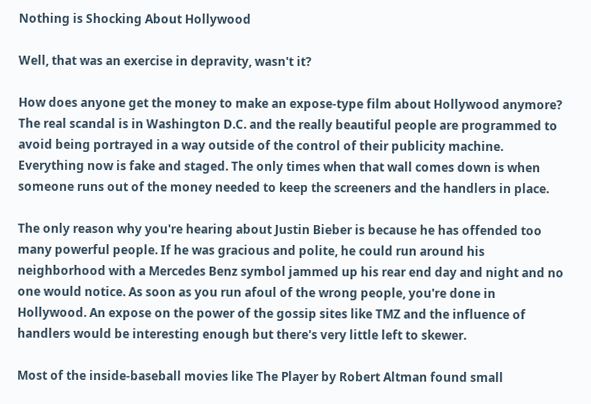Nothing is Shocking About Hollywood

Well, that was an exercise in depravity, wasn't it?

How does anyone get the money to make an expose-type film about Hollywood anymore? The real scandal is in Washington D.C. and the really beautiful people are programmed to avoid being portrayed in a way outside of the control of their publicity machine. Everything now is fake and staged. The only times when that wall comes down is when someone runs out of the money needed to keep the screeners and the handlers in place.

The only reason why you're hearing about Justin Bieber is because he has offended too many powerful people. If he was gracious and polite, he could run around his neighborhood with a Mercedes Benz symbol jammed up his rear end day and night and no one would notice. As soon as you run afoul of the wrong people, you're done in Hollywood. An expose on the power of the gossip sites like TMZ and the influence of handlers would be interesting enough but there's very little left to skewer.

Most of the inside-baseball movies like The Player by Robert Altman found small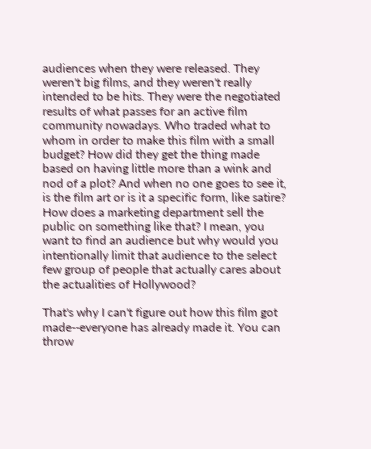audiences when they were released. They weren't big films, and they weren't really intended to be hits. They were the negotiated results of what passes for an active film community nowadays. Who traded what to whom in order to make this film with a small budget? How did they get the thing made based on having little more than a wink and nod of a plot? And when no one goes to see it, is the film art or is it a specific form, like satire? How does a marketing department sell the public on something like that? I mean, you want to find an audience but why would you intentionally limit that audience to the select few group of people that actually cares about the actualities of Hollywood?

That's why I can't figure out how this film got made--everyone has already made it. You can throw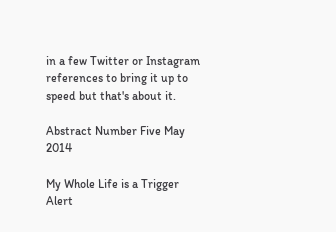in a few Twitter or Instagram references to bring it up to speed but that's about it.

Abstract Number Five May 2014

My Whole Life is a Trigger Alert